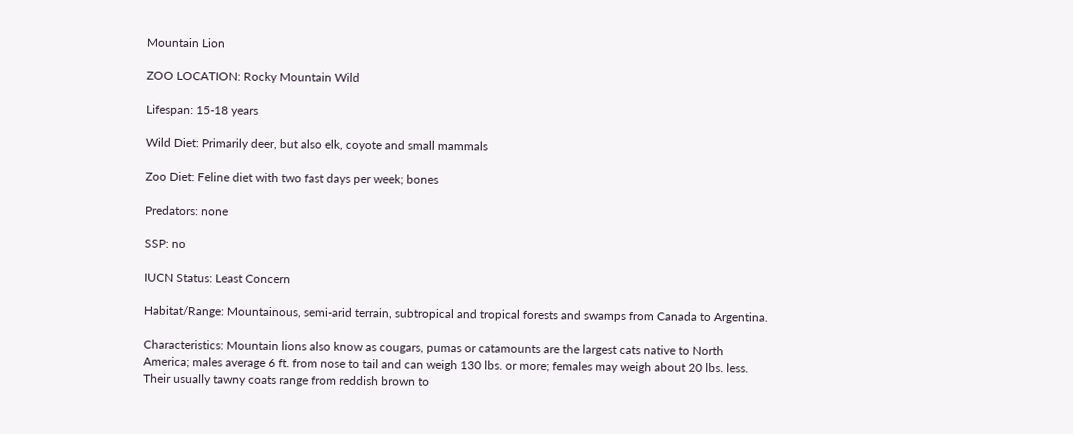Mountain Lion

ZOO LOCATION: Rocky Mountain Wild

Lifespan: 15-18 years

Wild Diet: Primarily deer, but also elk, coyote and small mammals

Zoo Diet: Feline diet with two fast days per week; bones

Predators: none

SSP: no

IUCN Status: Least Concern

Habitat/Range: Mountainous, semi-arid terrain, subtropical and tropical forests and swamps from Canada to Argentina.

Characteristics: Mountain lions also know as cougars, pumas or catamounts are the largest cats native to North America; males average 6 ft. from nose to tail and can weigh 130 lbs. or more; females may weigh about 20 lbs. less. Their usually tawny coats range from reddish brown to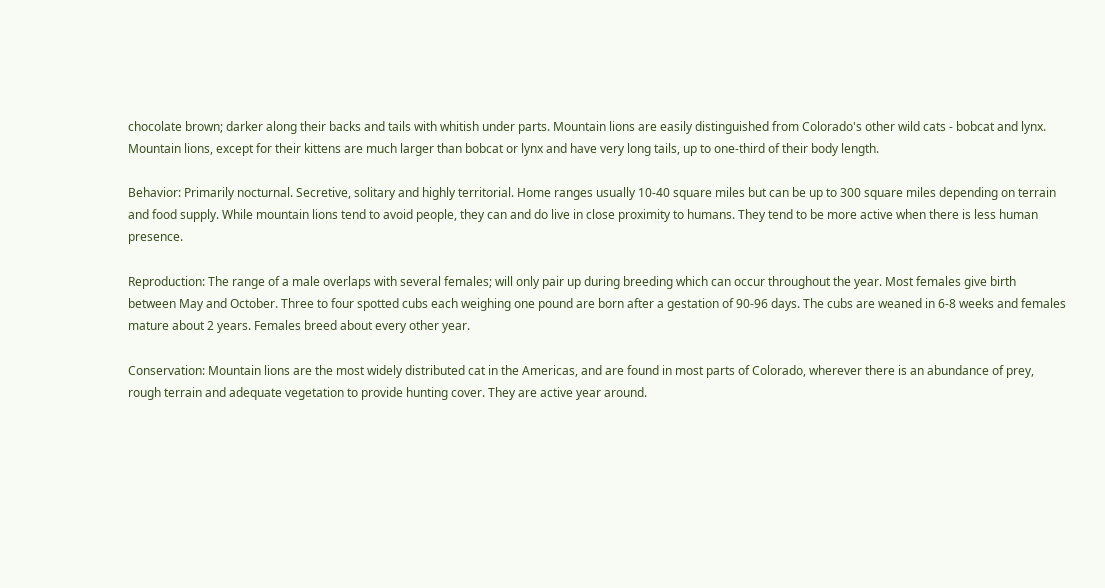chocolate brown; darker along their backs and tails with whitish under parts. Mountain lions are easily distinguished from Colorado's other wild cats - bobcat and lynx. Mountain lions, except for their kittens are much larger than bobcat or lynx and have very long tails, up to one-third of their body length.

Behavior: Primarily nocturnal. Secretive, solitary and highly territorial. Home ranges usually 10-40 square miles but can be up to 300 square miles depending on terrain and food supply. While mountain lions tend to avoid people, they can and do live in close proximity to humans. They tend to be more active when there is less human presence.

Reproduction: The range of a male overlaps with several females; will only pair up during breeding which can occur throughout the year. Most females give birth between May and October. Three to four spotted cubs each weighing one pound are born after a gestation of 90-96 days. The cubs are weaned in 6-8 weeks and females mature about 2 years. Females breed about every other year.

Conservation: Mountain lions are the most widely distributed cat in the Americas, and are found in most parts of Colorado, wherever there is an abundance of prey, rough terrain and adequate vegetation to provide hunting cover. They are active year around.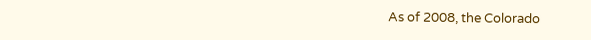As of 2008, the Colorado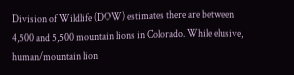Division of Wildlife (DOW) estimates there are between 4,500 and 5,500 mountain lions in Colorado. While elusive, human/mountain lion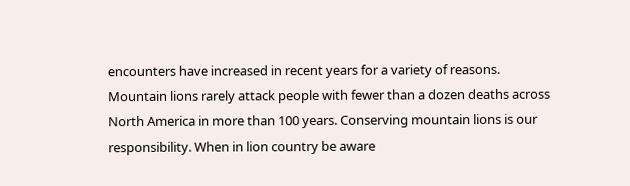encounters have increased in recent years for a variety of reasons. Mountain lions rarely attack people with fewer than a dozen deaths across North America in more than 100 years. Conserving mountain lions is our responsibility. When in lion country be aware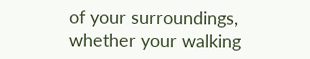of your surroundings, whether your walking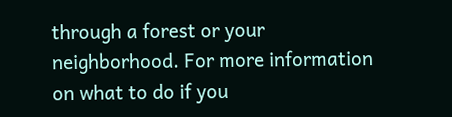through a forest or your neighborhood. For more information on what to do if you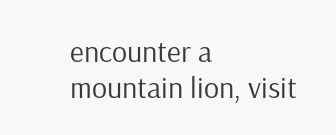encounter a mountain lion, visit